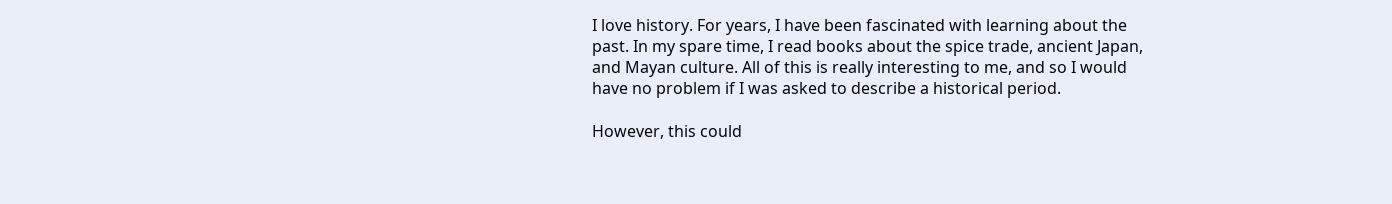I love history. For years, I have been fascinated with learning about the past. In my spare time, I read books about the spice trade, ancient Japan, and Mayan culture. All of this is really interesting to me, and so I would have no problem if I was asked to describe a historical period.

However, this could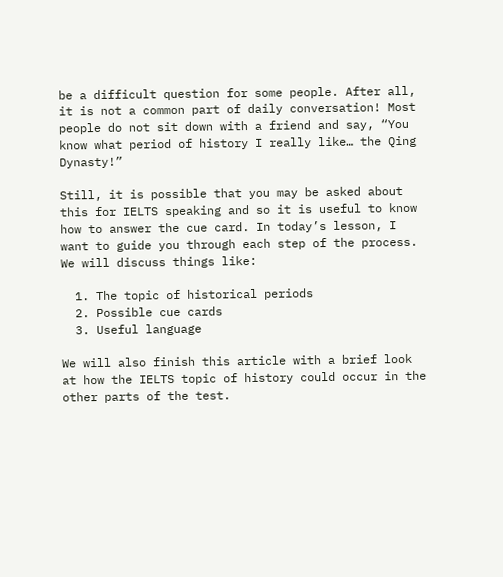be a difficult question for some people. After all, it is not a common part of daily conversation! Most people do not sit down with a friend and say, “You know what period of history I really like… the Qing Dynasty!”

Still, it is possible that you may be asked about this for IELTS speaking and so it is useful to know how to answer the cue card. In today’s lesson, I want to guide you through each step of the process. We will discuss things like:

  1. The topic of historical periods
  2. Possible cue cards
  3. Useful language

We will also finish this article with a brief look at how the IELTS topic of history could occur in the other parts of the test.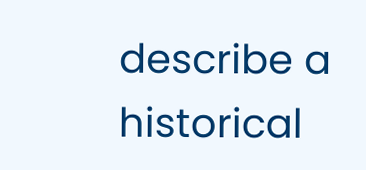describe a historical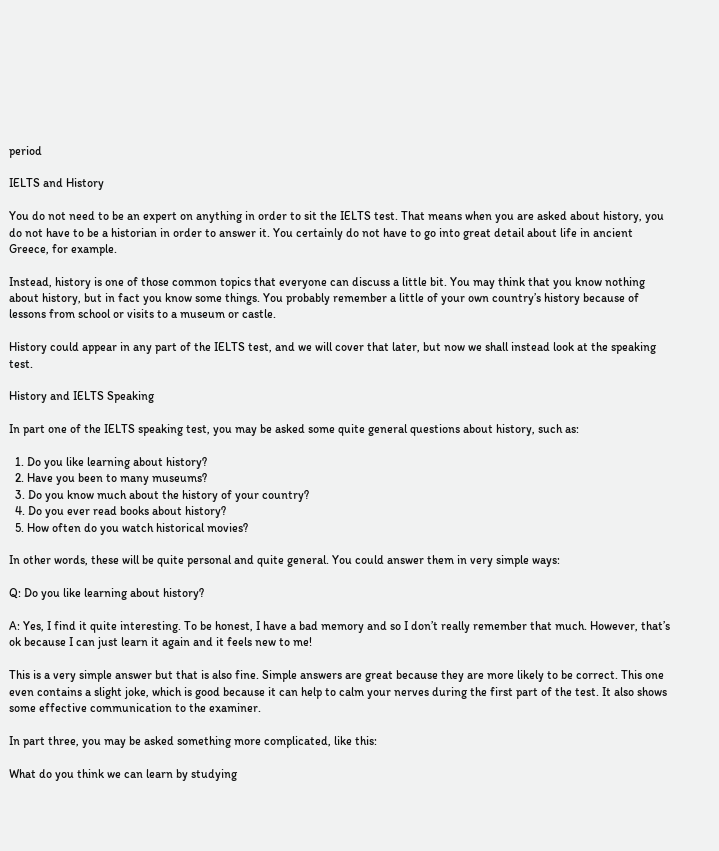period

IELTS and History

You do not need to be an expert on anything in order to sit the IELTS test. That means when you are asked about history, you do not have to be a historian in order to answer it. You certainly do not have to go into great detail about life in ancient Greece, for example.

Instead, history is one of those common topics that everyone can discuss a little bit. You may think that you know nothing about history, but in fact you know some things. You probably remember a little of your own country’s history because of lessons from school or visits to a museum or castle.

History could appear in any part of the IELTS test, and we will cover that later, but now we shall instead look at the speaking test.

History and IELTS Speaking

In part one of the IELTS speaking test, you may be asked some quite general questions about history, such as:

  1. Do you like learning about history?
  2. Have you been to many museums?
  3. Do you know much about the history of your country?
  4. Do you ever read books about history?
  5. How often do you watch historical movies?

In other words, these will be quite personal and quite general. You could answer them in very simple ways:

Q: Do you like learning about history?

A: Yes, I find it quite interesting. To be honest, I have a bad memory and so I don’t really remember that much. However, that’s ok because I can just learn it again and it feels new to me!

This is a very simple answer but that is also fine. Simple answers are great because they are more likely to be correct. This one even contains a slight joke, which is good because it can help to calm your nerves during the first part of the test. It also shows some effective communication to the examiner.

In part three, you may be asked something more complicated, like this:

What do you think we can learn by studying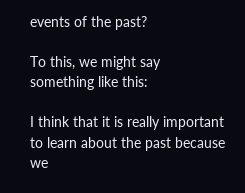events of the past?

To this, we might say something like this:

I think that it is really important to learn about the past because we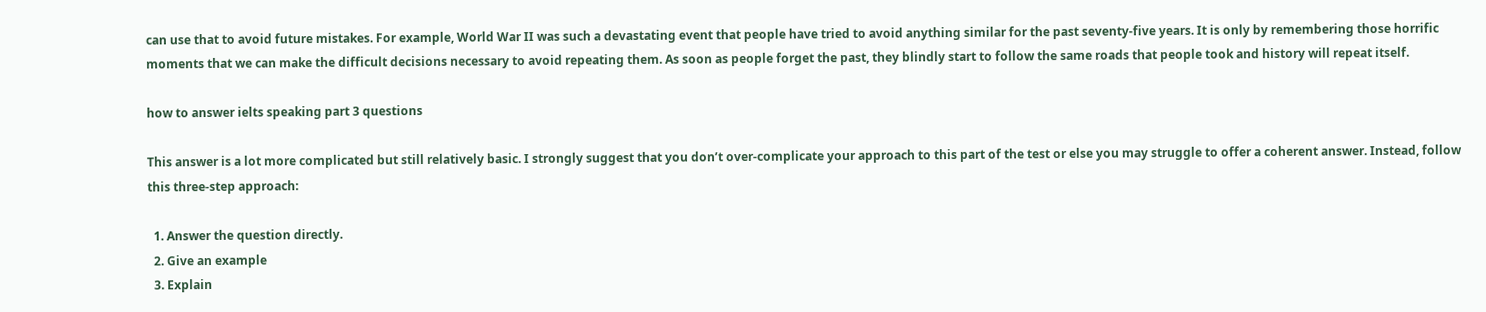can use that to avoid future mistakes. For example, World War II was such a devastating event that people have tried to avoid anything similar for the past seventy-five years. It is only by remembering those horrific moments that we can make the difficult decisions necessary to avoid repeating them. As soon as people forget the past, they blindly start to follow the same roads that people took and history will repeat itself.

how to answer ielts speaking part 3 questions

This answer is a lot more complicated but still relatively basic. I strongly suggest that you don’t over-complicate your approach to this part of the test or else you may struggle to offer a coherent answer. Instead, follow this three-step approach:

  1. Answer the question directly.
  2. Give an example
  3. Explain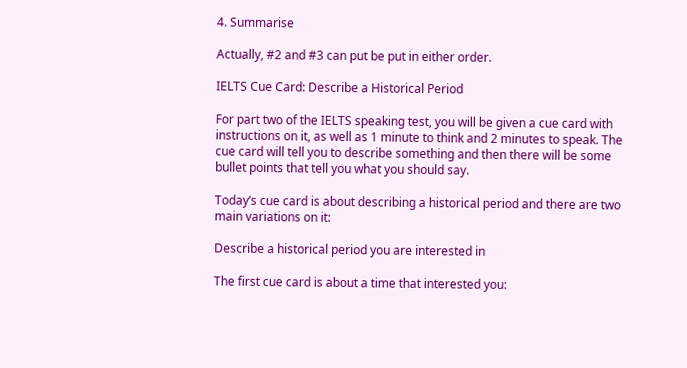4. Summarise

Actually, #2 and #3 can put be put in either order.

IELTS Cue Card: Describe a Historical Period

For part two of the IELTS speaking test, you will be given a cue card with instructions on it, as well as 1 minute to think and 2 minutes to speak. The cue card will tell you to describe something and then there will be some bullet points that tell you what you should say.

Today’s cue card is about describing a historical period and there are two main variations on it:

Describe a historical period you are interested in

The first cue card is about a time that interested you: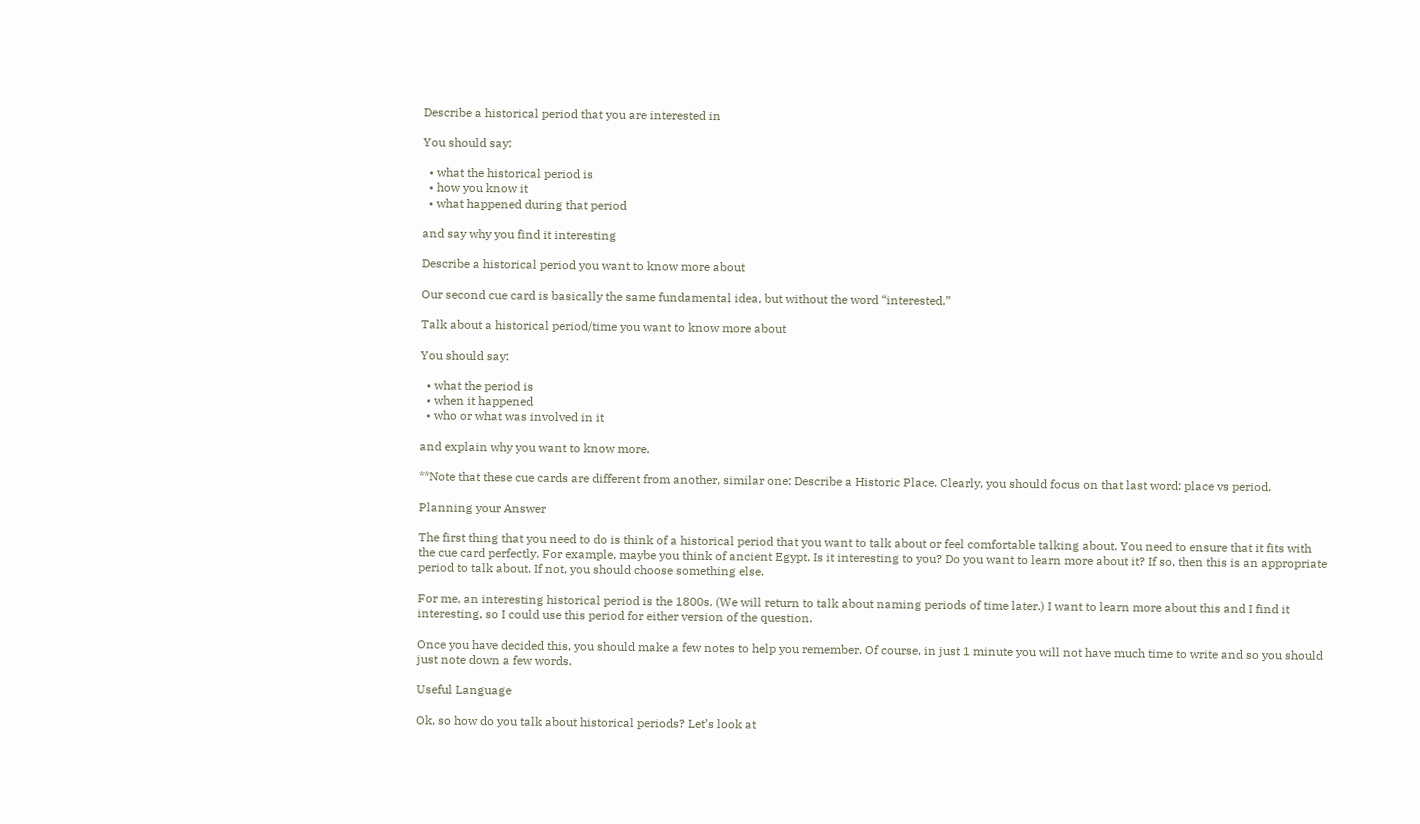Describe a historical period that you are interested in

You should say:

  • what the historical period is
  • how you know it
  • what happened during that period

and say why you find it interesting

Describe a historical period you want to know more about

Our second cue card is basically the same fundamental idea, but without the word “interested.”

Talk about a historical period/time you want to know more about

You should say:

  • what the period is
  • when it happened
  • who or what was involved in it

and explain why you want to know more.

**Note that these cue cards are different from another, similar one: Describe a Historic Place. Clearly, you should focus on that last word: place vs period.

Planning your Answer

The first thing that you need to do is think of a historical period that you want to talk about or feel comfortable talking about. You need to ensure that it fits with the cue card perfectly. For example, maybe you think of ancient Egypt. Is it interesting to you? Do you want to learn more about it? If so, then this is an appropriate period to talk about. If not, you should choose something else.

For me, an interesting historical period is the 1800s. (We will return to talk about naming periods of time later.) I want to learn more about this and I find it interesting, so I could use this period for either version of the question.

Once you have decided this, you should make a few notes to help you remember. Of course, in just 1 minute you will not have much time to write and so you should just note down a few words.

Useful Language

Ok, so how do you talk about historical periods? Let’s look at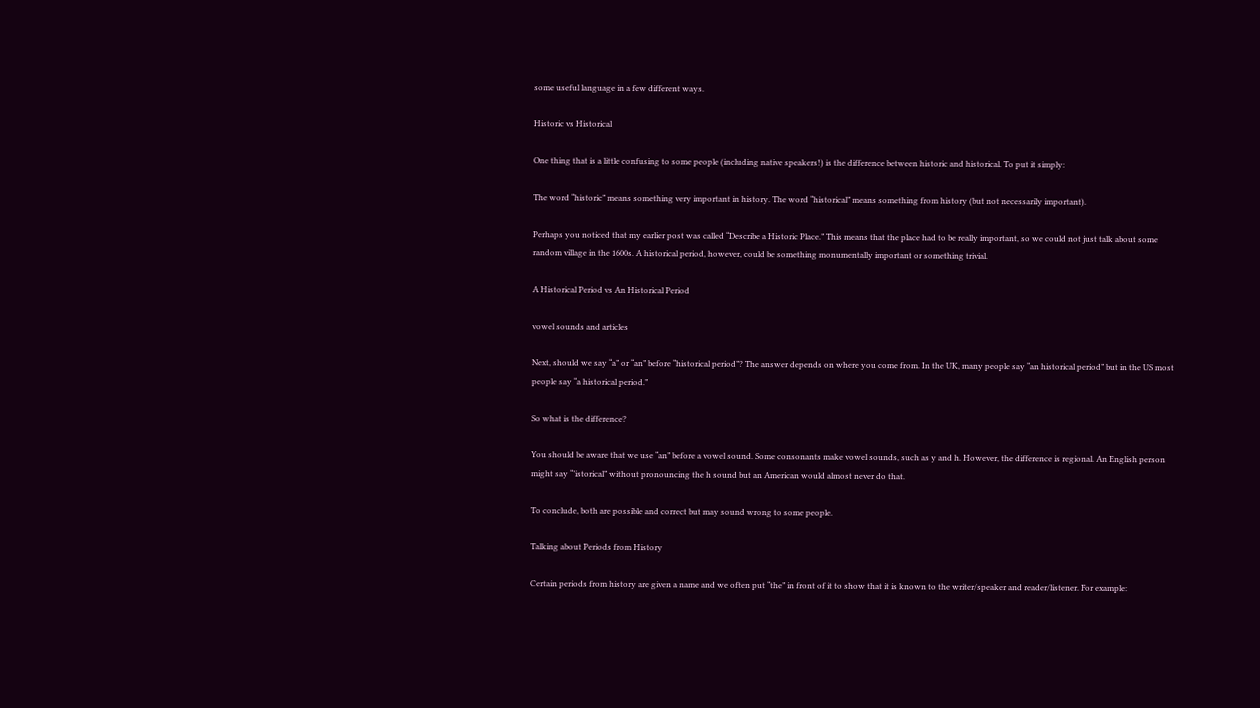some useful language in a few different ways.

Historic vs Historical

One thing that is a little confusing to some people (including native speakers!) is the difference between historic and historical. To put it simply:

The word “historic” means something very important in history. The word “historical” means something from history (but not necessarily important).

Perhaps you noticed that my earlier post was called “Describe a Historic Place.” This means that the place had to be really important, so we could not just talk about some random village in the 1600s. A historical period, however, could be something monumentally important or something trivial.

A Historical Period vs An Historical Period

vowel sounds and articles

Next, should we say “a” or “an” before “historical period”? The answer depends on where you come from. In the UK, many people say “an historical period” but in the US most people say “a historical period.”

So what is the difference?

You should be aware that we use “an” before a vowel sound. Some consonants make vowel sounds, such as y and h. However, the difference is regional. An English person might say “’istorical” without pronouncing the h sound but an American would almost never do that.

To conclude, both are possible and correct but may sound wrong to some people.

Talking about Periods from History

Certain periods from history are given a name and we often put “the” in front of it to show that it is known to the writer/speaker and reader/listener. For example: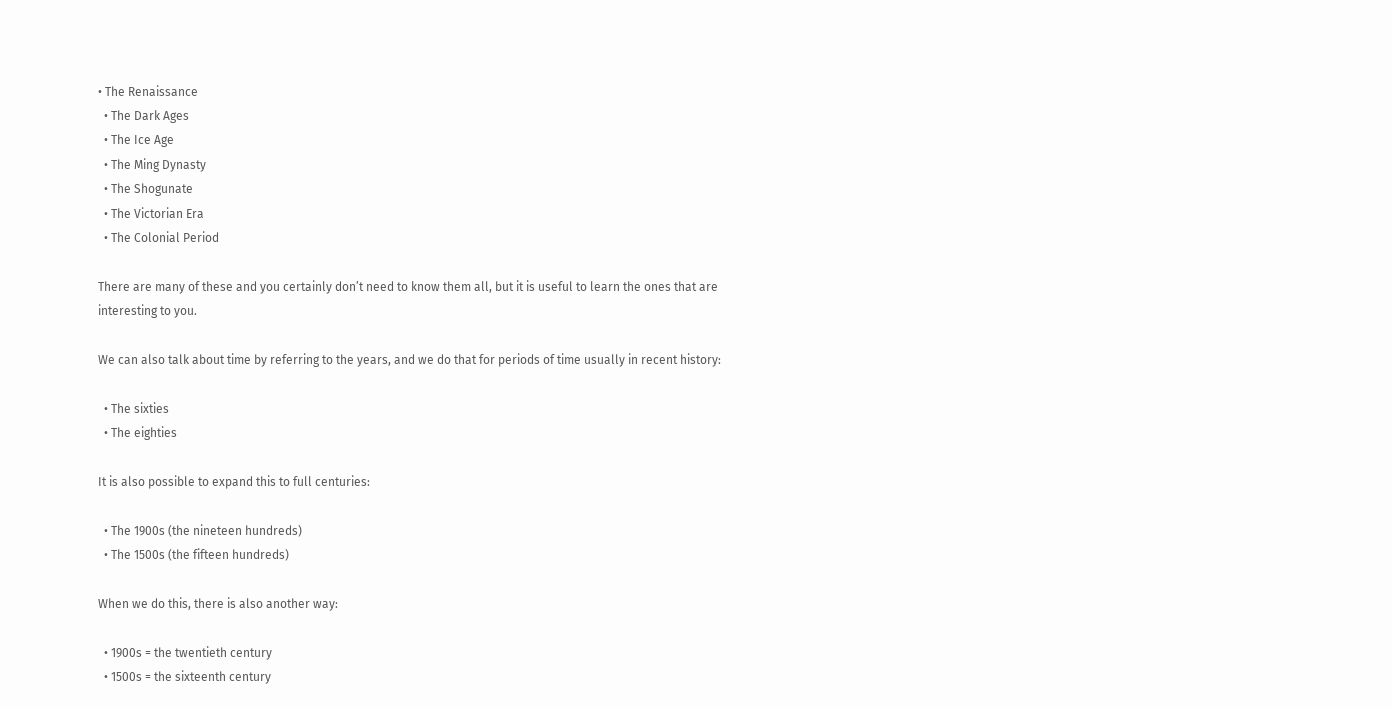• The Renaissance
  • The Dark Ages
  • The Ice Age
  • The Ming Dynasty
  • The Shogunate
  • The Victorian Era
  • The Colonial Period

There are many of these and you certainly don’t need to know them all, but it is useful to learn the ones that are interesting to you.

We can also talk about time by referring to the years, and we do that for periods of time usually in recent history:

  • The sixties
  • The eighties

It is also possible to expand this to full centuries:

  • The 1900s (the nineteen hundreds)
  • The 1500s (the fifteen hundreds)

When we do this, there is also another way:

  • 1900s = the twentieth century
  • 1500s = the sixteenth century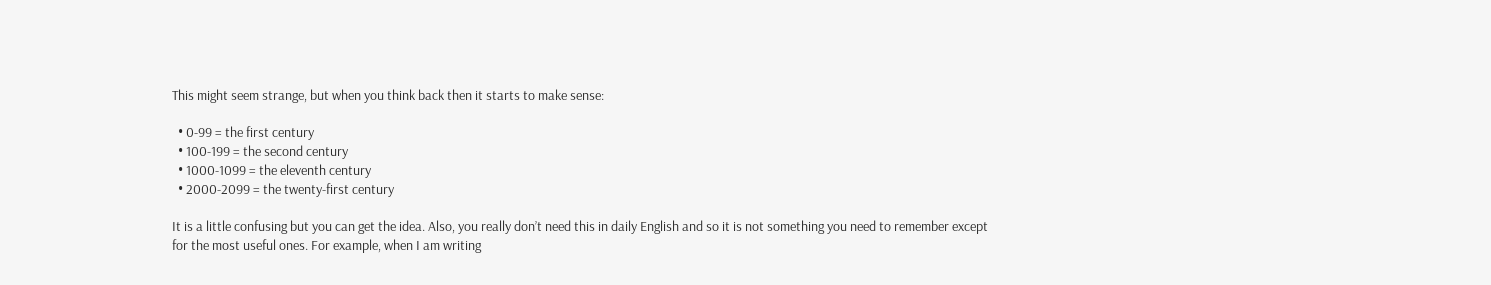This might seem strange, but when you think back then it starts to make sense:

  • 0-99 = the first century
  • 100-199 = the second century
  • 1000-1099 = the eleventh century
  • 2000-2099 = the twenty-first century

It is a little confusing but you can get the idea. Also, you really don’t need this in daily English and so it is not something you need to remember except for the most useful ones. For example, when I am writing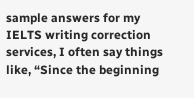sample answers for my IELTS writing correction services, I often say things like, “Since the beginning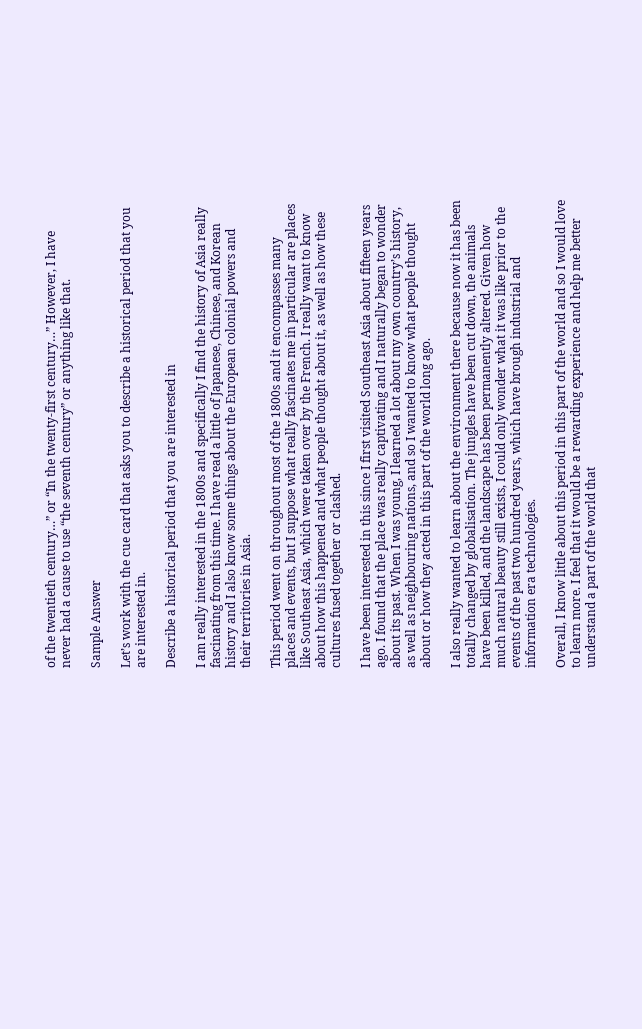of the twentieth century…” or “In the twenty-first century…” However, I have never had a cause to use “the seventh century” or anything like that.

Sample Answer

Let’s work with the cue card that asks you to describe a historical period that you are interested in.

Describe a historical period that you are interested in

I am really interested in the 1800s and specifically I find the history of Asia really fascinating from this time. I have read a little of Japanese, Chinese, and Korean history and I also know some things about the European colonial powers and their territories in Asia.

This period went on throughout most of the 1800s and it encompasses many places and events, but I suppose what really fascinates me in particular are places like Southeast Asia, which were taken over by the French. I really want to know about how this happened and what people thought about it, as well as how these cultures fused together or clashed.

I have been interested in this since I first visited Southeast Asia about fifteen years ago. I found that the place was really captivating and I naturally began to wonder about its past. When I was young, I learned a lot about my own country’s history, as well as neighbouring nations, and so I wanted to know what people thought about or how they acted in this part of the world long ago.

I also really wanted to learn about the environment there because now it has been totally changed by globalisation. The jungles have been cut down, the animals have been killed, and the landscape has been permanently altered. Given how much natural beauty still exists, I could only wonder what it was like prior to the events of the past two hundred years, which have brough industrial and information era technologies.

Overall, I know little about this period in this part of the world and so I would love to learn more. I feel that it would be a rewarding experience and help me better understand a part of the world that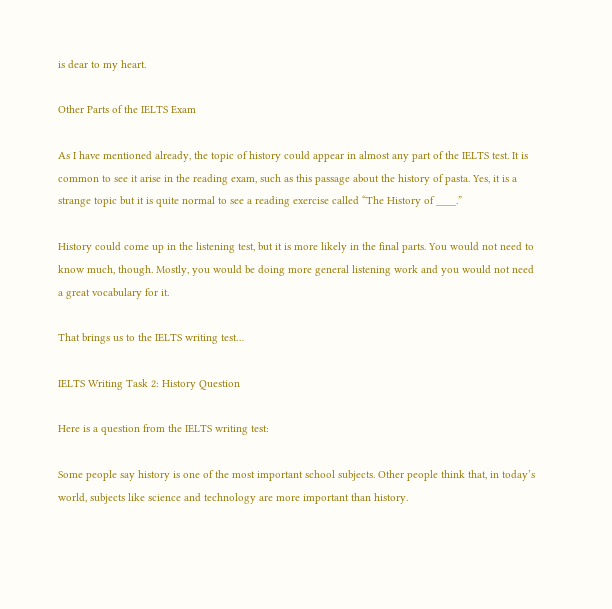is dear to my heart.

Other Parts of the IELTS Exam

As I have mentioned already, the topic of history could appear in almost any part of the IELTS test. It is common to see it arise in the reading exam, such as this passage about the history of pasta. Yes, it is a strange topic but it is quite normal to see a reading exercise called “The History of ____.”

History could come up in the listening test, but it is more likely in the final parts. You would not need to know much, though. Mostly, you would be doing more general listening work and you would not need a great vocabulary for it.

That brings us to the IELTS writing test…

IELTS Writing Task 2: History Question

Here is a question from the IELTS writing test:

Some people say history is one of the most important school subjects. Other people think that, in today’s world, subjects like science and technology are more important than history.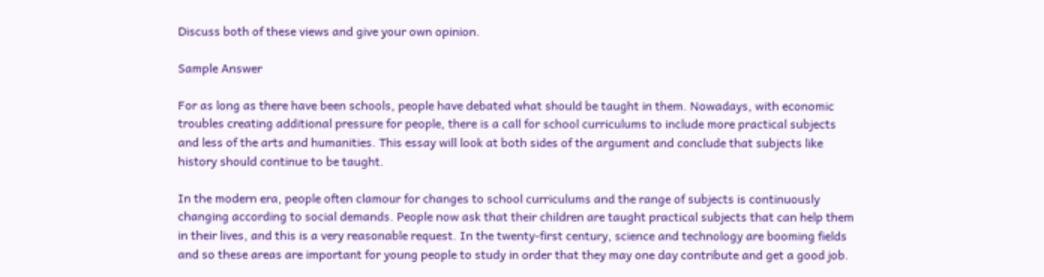Discuss both of these views and give your own opinion.

Sample Answer

For as long as there have been schools, people have debated what should be taught in them. Nowadays, with economic troubles creating additional pressure for people, there is a call for school curriculums to include more practical subjects and less of the arts and humanities. This essay will look at both sides of the argument and conclude that subjects like history should continue to be taught.

In the modern era, people often clamour for changes to school curriculums and the range of subjects is continuously changing according to social demands. People now ask that their children are taught practical subjects that can help them in their lives, and this is a very reasonable request. In the twenty-first century, science and technology are booming fields and so these areas are important for young people to study in order that they may one day contribute and get a good job.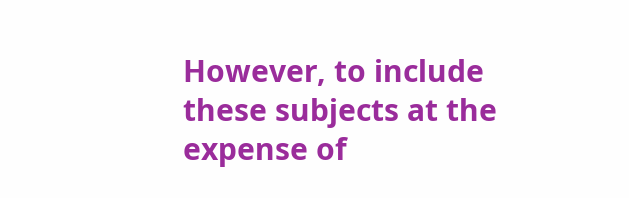However, to include these subjects at the expense of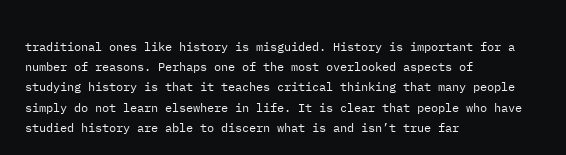traditional ones like history is misguided. History is important for a number of reasons. Perhaps one of the most overlooked aspects of studying history is that it teaches critical thinking that many people simply do not learn elsewhere in life. It is clear that people who have studied history are able to discern what is and isn’t true far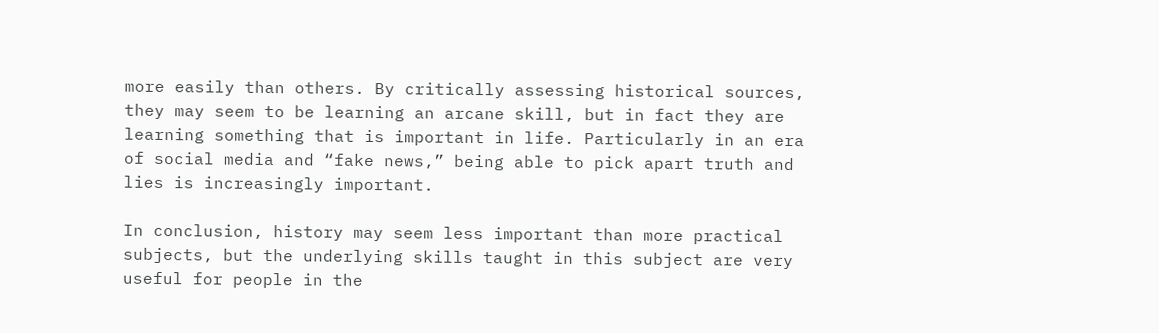more easily than others. By critically assessing historical sources, they may seem to be learning an arcane skill, but in fact they are learning something that is important in life. Particularly in an era of social media and “fake news,” being able to pick apart truth and lies is increasingly important.

In conclusion, history may seem less important than more practical subjects, but the underlying skills taught in this subject are very useful for people in the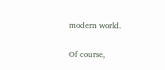modern world.

Of course,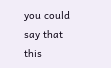you could say that this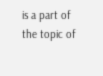is a part of the topic of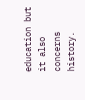education but it also concerns history.